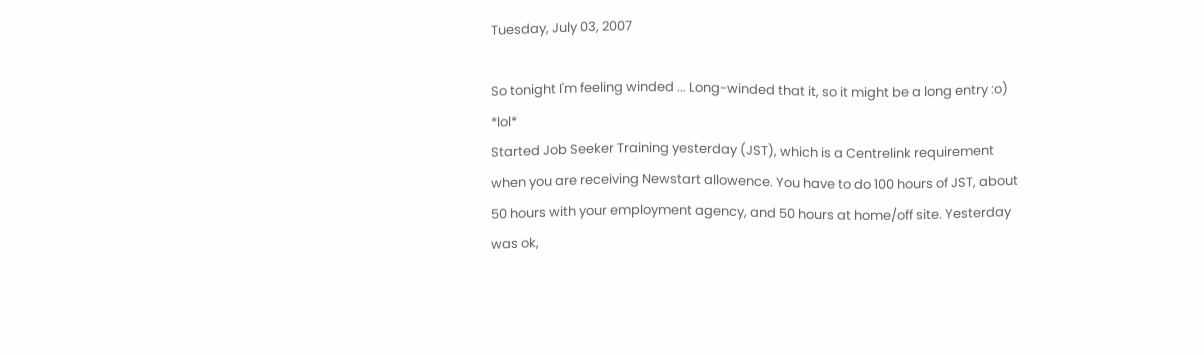Tuesday, July 03, 2007

So tonight I'm feeling winded ... Long-winded that it, so it might be a long entry :o) *lol*
Started Job Seeker Training yesterday (JST), which is a Centrelink requirement when you are receiving Newstart allowence. You have to do 100 hours of JST, about 50 hours with your employment agency, and 50 hours at home/off site. Yesterday was ok,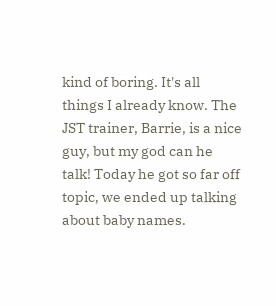kind of boring. It's all things I already know. The JST trainer, Barrie, is a nice guy, but my god can he talk! Today he got so far off topic, we ended up talking about baby names.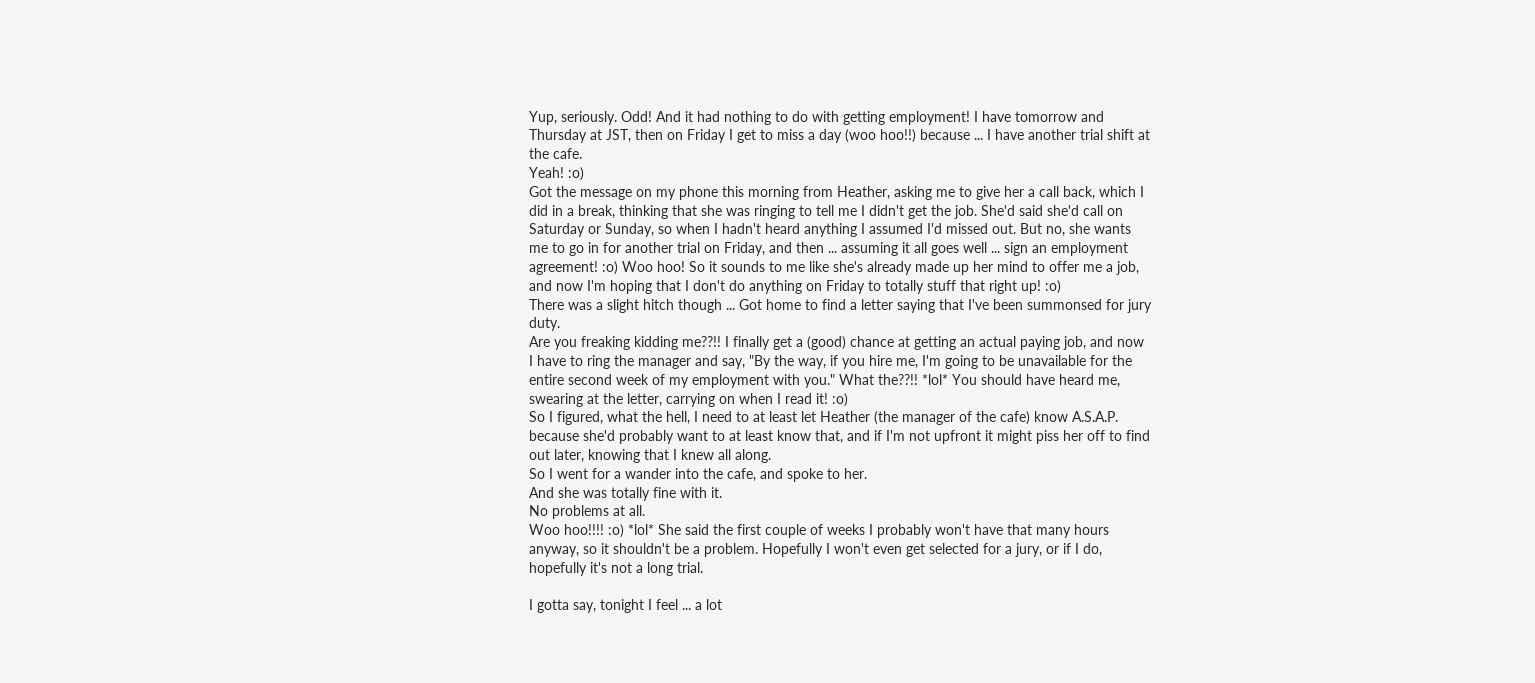Yup, seriously. Odd! And it had nothing to do with getting employment! I have tomorrow and Thursday at JST, then on Friday I get to miss a day (woo hoo!!) because ... I have another trial shift at the cafe.
Yeah! :o)
Got the message on my phone this morning from Heather, asking me to give her a call back, which I did in a break, thinking that she was ringing to tell me I didn't get the job. She'd said she'd call on Saturday or Sunday, so when I hadn't heard anything I assumed I'd missed out. But no, she wants me to go in for another trial on Friday, and then ... assuming it all goes well ... sign an employment agreement! :o) Woo hoo! So it sounds to me like she's already made up her mind to offer me a job, and now I'm hoping that I don't do anything on Friday to totally stuff that right up! :o)
There was a slight hitch though ... Got home to find a letter saying that I've been summonsed for jury duty.
Are you freaking kidding me??!! I finally get a (good) chance at getting an actual paying job, and now I have to ring the manager and say, "By the way, if you hire me, I'm going to be unavailable for the entire second week of my employment with you." What the??!! *lol* You should have heard me, swearing at the letter, carrying on when I read it! :o)
So I figured, what the hell, I need to at least let Heather (the manager of the cafe) know A.S.A.P. because she'd probably want to at least know that, and if I'm not upfront it might piss her off to find out later, knowing that I knew all along.
So I went for a wander into the cafe, and spoke to her.
And she was totally fine with it.
No problems at all.
Woo hoo!!!! :o) *lol* She said the first couple of weeks I probably won't have that many hours anyway, so it shouldn't be a problem. Hopefully I won't even get selected for a jury, or if I do, hopefully it's not a long trial.

I gotta say, tonight I feel ... a lot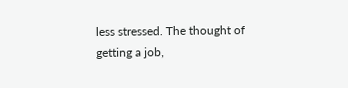less stressed. The thought of getting a job,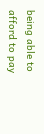being able to afford to pay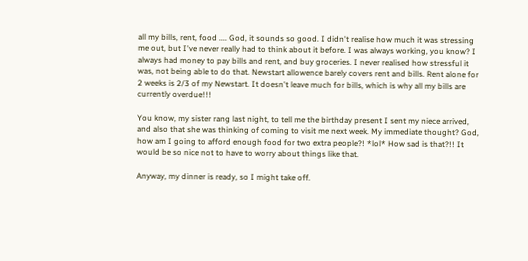all my bills, rent, food .... God, it sounds so good. I didn't realise how much it was stressing me out, but I've never really had to think about it before. I was always working, you know? I always had money to pay bills and rent, and buy groceries. I never realised how stressful it was, not being able to do that. Newstart allowence barely covers rent and bills. Rent alone for 2 weeks is 2/3 of my Newstart. It doesn't leave much for bills, which is why all my bills are currently overdue!!!

You know, my sister rang last night, to tell me the birthday present I sent my niece arrived, and also that she was thinking of coming to visit me next week. My immediate thought? God, how am I going to afford enough food for two extra people?! *lol* How sad is that?!! It would be so nice not to have to worry about things like that.

Anyway, my dinner is ready, so I might take off.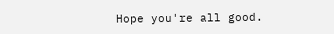Hope you're all good.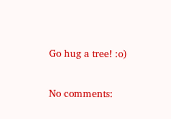Go hug a tree! :o)

No comments: